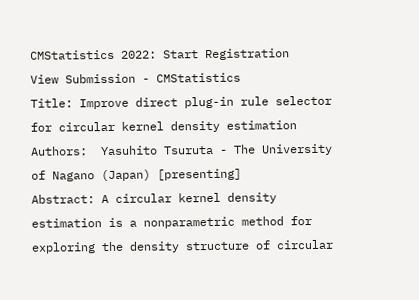CMStatistics 2022: Start Registration
View Submission - CMStatistics
Title: Improve direct plug-in rule selector for circular kernel density estimation Authors:  Yasuhito Tsuruta - The University of Nagano (Japan) [presenting]
Abstract: A circular kernel density estimation is a nonparametric method for exploring the density structure of circular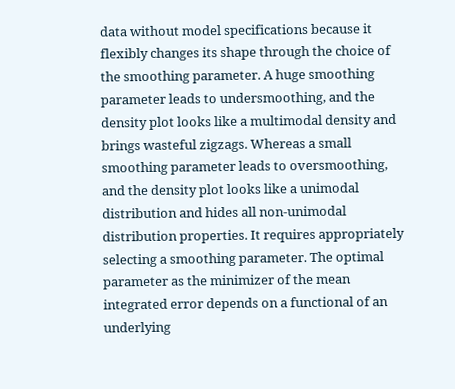data without model specifications because it flexibly changes its shape through the choice of the smoothing parameter. A huge smoothing parameter leads to undersmoothing, and the density plot looks like a multimodal density and brings wasteful zigzags. Whereas a small smoothing parameter leads to oversmoothing, and the density plot looks like a unimodal distribution and hides all non-unimodal distribution properties. It requires appropriately selecting a smoothing parameter. The optimal parameter as the minimizer of the mean integrated error depends on a functional of an underlying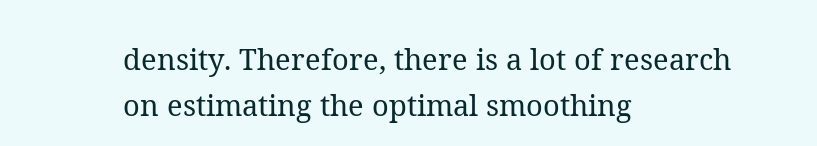density. Therefore, there is a lot of research on estimating the optimal smoothing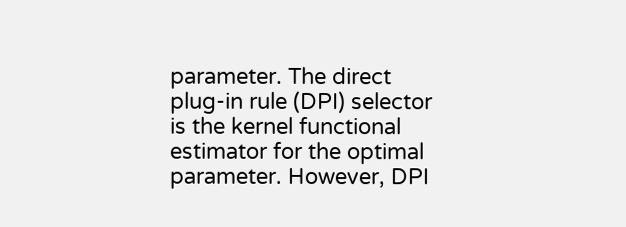parameter. The direct plug-in rule (DPI) selector is the kernel functional estimator for the optimal parameter. However, DPI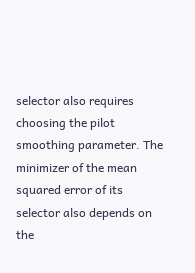selector also requires choosing the pilot smoothing parameter. The minimizer of the mean squared error of its selector also depends on the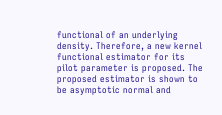functional of an underlying density. Therefore, a new kernel functional estimator for its pilot parameter is proposed. The proposed estimator is shown to be asymptotic normal and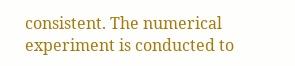consistent. The numerical experiment is conducted to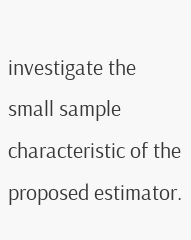investigate the small sample characteristic of the proposed estimator.